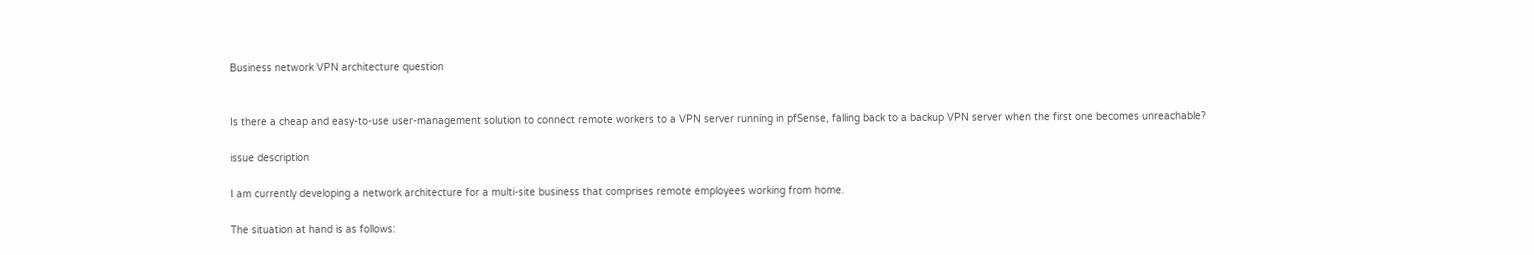Business network VPN architecture question


Is there a cheap and easy-to-use user-management solution to connect remote workers to a VPN server running in pfSense, falling back to a backup VPN server when the first one becomes unreachable?

issue description

I am currently developing a network architecture for a multi-site business that comprises remote employees working from home.

The situation at hand is as follows: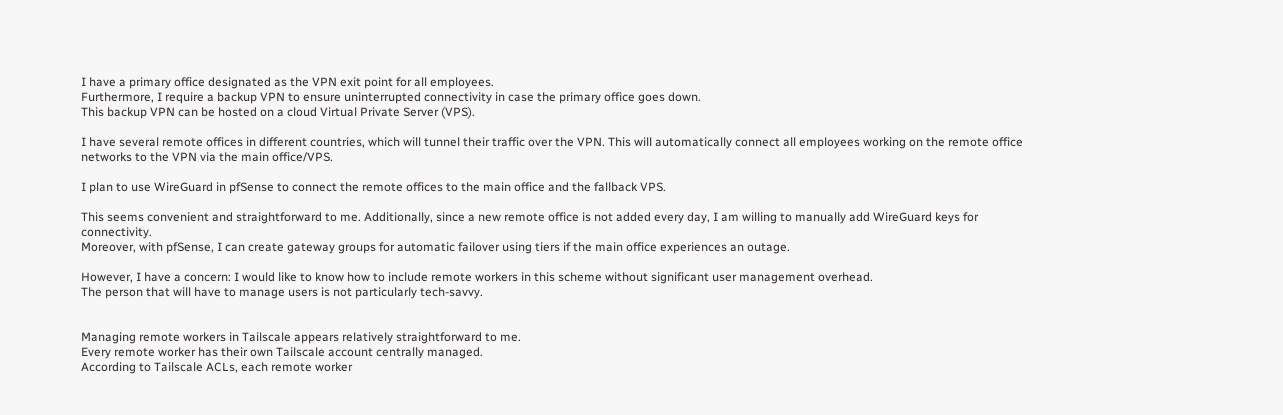I have a primary office designated as the VPN exit point for all employees.
Furthermore, I require a backup VPN to ensure uninterrupted connectivity in case the primary office goes down.
This backup VPN can be hosted on a cloud Virtual Private Server (VPS).

I have several remote offices in different countries, which will tunnel their traffic over the VPN. This will automatically connect all employees working on the remote office networks to the VPN via the main office/VPS.

I plan to use WireGuard in pfSense to connect the remote offices to the main office and the fallback VPS.

This seems convenient and straightforward to me. Additionally, since a new remote office is not added every day, I am willing to manually add WireGuard keys for connectivity.
Moreover, with pfSense, I can create gateway groups for automatic failover using tiers if the main office experiences an outage.

However, I have a concern: I would like to know how to include remote workers in this scheme without significant user management overhead.
The person that will have to manage users is not particularly tech-savvy.


Managing remote workers in Tailscale appears relatively straightforward to me.
Every remote worker has their own Tailscale account centrally managed.
According to Tailscale ACLs, each remote worker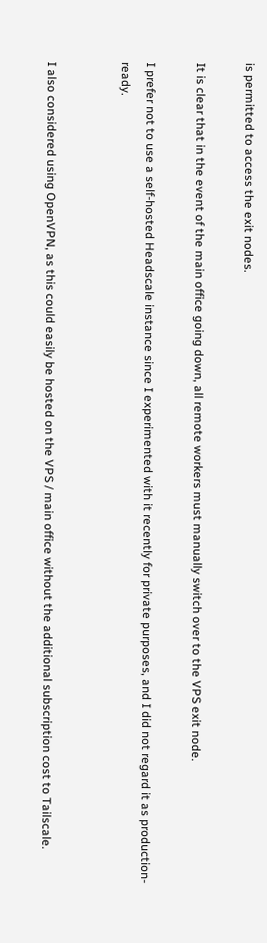is permitted to access the exit nodes.

It is clear that in the event of the main office going down, all remote workers must manually switch over to the VPS exit node.

I prefer not to use a self-hosted Headscale instance since I experimented with it recently for private purposes, and I did not regard it as production-ready.


I also considered using OpenVPN, as this could easily be hosted on the VPS / main office without the additional subscription cost to Tailscale.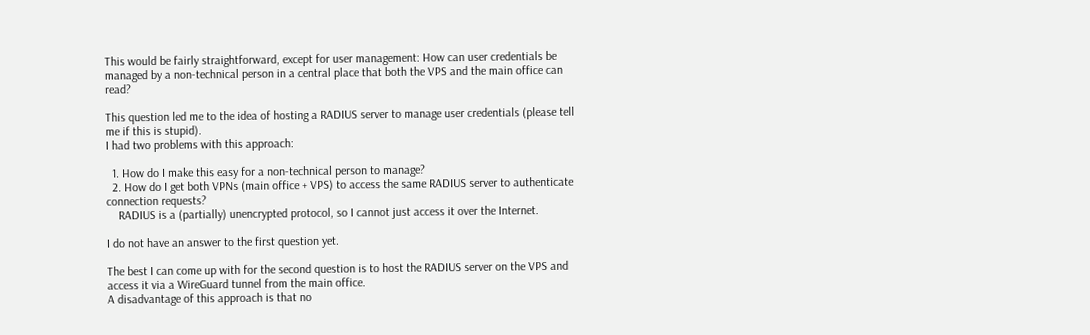This would be fairly straightforward, except for user management: How can user credentials be managed by a non-technical person in a central place that both the VPS and the main office can read?

This question led me to the idea of hosting a RADIUS server to manage user credentials (please tell me if this is stupid).
I had two problems with this approach:

  1. How do I make this easy for a non-technical person to manage?
  2. How do I get both VPNs (main office + VPS) to access the same RADIUS server to authenticate connection requests?
    RADIUS is a (partially) unencrypted protocol, so I cannot just access it over the Internet.

I do not have an answer to the first question yet.

The best I can come up with for the second question is to host the RADIUS server on the VPS and access it via a WireGuard tunnel from the main office.
A disadvantage of this approach is that no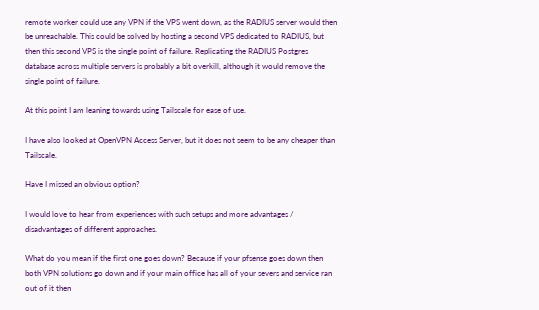remote worker could use any VPN if the VPS went down, as the RADIUS server would then be unreachable. This could be solved by hosting a second VPS dedicated to RADIUS, but then this second VPS is the single point of failure. Replicating the RADIUS Postgres database across multiple servers is probably a bit overkill, although it would remove the single point of failure.

At this point I am leaning towards using Tailscale for ease of use.

I have also looked at OpenVPN Access Server, but it does not seem to be any cheaper than Tailscale.

Have I missed an obvious option?

I would love to hear from experiences with such setups and more advantages / disadvantages of different approaches.

What do you mean if the first one goes down? Because if your pfsense goes down then both VPN solutions go down and if your main office has all of your severs and service ran out of it then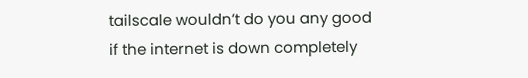tailscale wouldn’t do you any good if the internet is down completely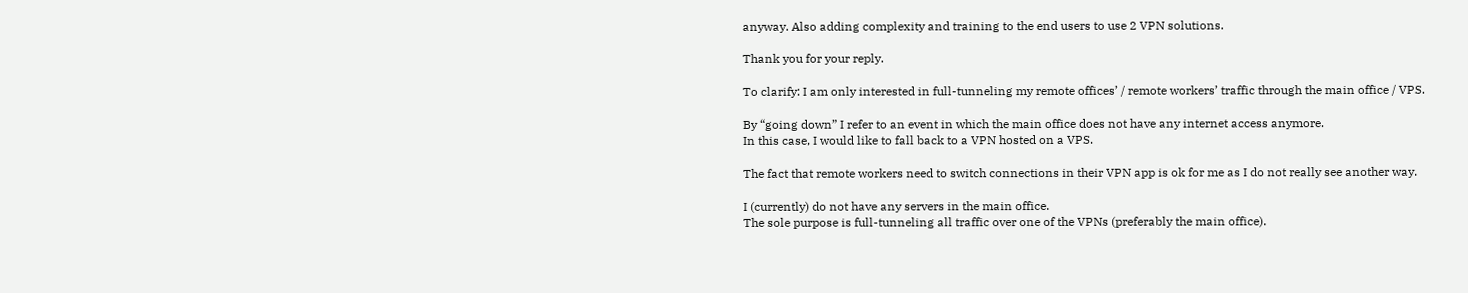anyway. Also adding complexity and training to the end users to use 2 VPN solutions.

Thank you for your reply.

To clarify: I am only interested in full-tunneling my remote offices’ / remote workers’ traffic through the main office / VPS.

By “going down” I refer to an event in which the main office does not have any internet access anymore.
In this case, I would like to fall back to a VPN hosted on a VPS.

The fact that remote workers need to switch connections in their VPN app is ok for me as I do not really see another way.

I (currently) do not have any servers in the main office.
The sole purpose is full-tunneling all traffic over one of the VPNs (preferably the main office).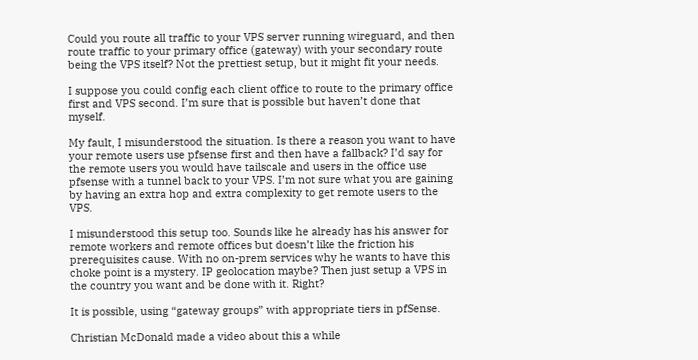Could you route all traffic to your VPS server running wireguard, and then route traffic to your primary office (gateway) with your secondary route being the VPS itself? Not the prettiest setup, but it might fit your needs.

I suppose you could config each client office to route to the primary office first and VPS second. I’m sure that is possible but haven’t done that myself.

My fault, I misunderstood the situation. Is there a reason you want to have your remote users use pfsense first and then have a fallback? I’d say for the remote users you would have tailscale and users in the office use pfsense with a tunnel back to your VPS. I’m not sure what you are gaining by having an extra hop and extra complexity to get remote users to the VPS.

I misunderstood this setup too. Sounds like he already has his answer for remote workers and remote offices but doesn’t like the friction his prerequisites cause. With no on-prem services why he wants to have this choke point is a mystery. IP geolocation maybe? Then just setup a VPS in the country you want and be done with it. Right?

It is possible, using “gateway groups” with appropriate tiers in pfSense.

Christian McDonald made a video about this a while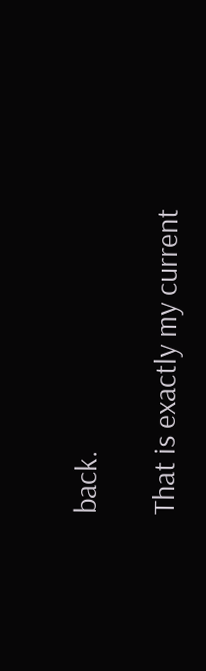back.

That is exactly my current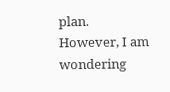plan.
However, I am wondering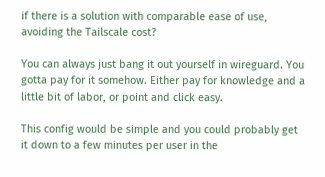if there is a solution with comparable ease of use, avoiding the Tailscale cost?

You can always just bang it out yourself in wireguard. You gotta pay for it somehow. Either pay for knowledge and a little bit of labor, or point and click easy.

This config would be simple and you could probably get it down to a few minutes per user in the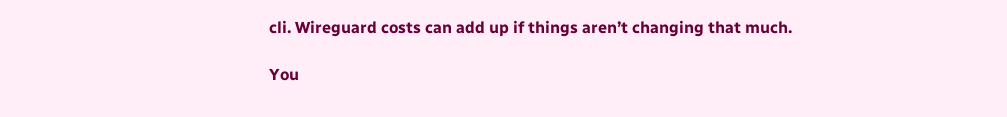cli. Wireguard costs can add up if things aren’t changing that much.

You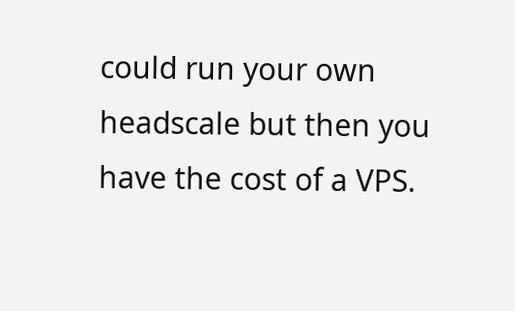could run your own headscale but then you have the cost of a VPS.